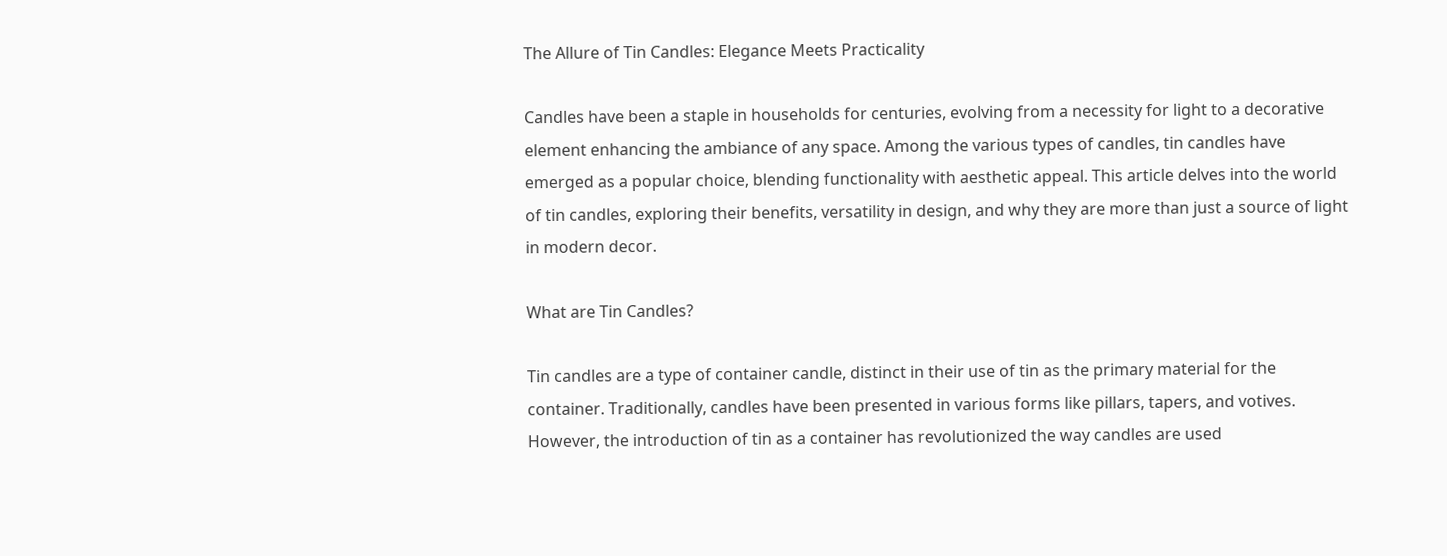The Allure of Tin Candles: Elegance Meets Practicality

Candles have been a staple in households for centuries, evolving from a necessity for light to a decorative element enhancing the ambiance of any space. Among the various types of candles, tin candles have emerged as a popular choice, blending functionality with aesthetic appeal. This article delves into the world of tin candles, exploring their benefits, versatility in design, and why they are more than just a source of light in modern decor.

What are Tin Candles?

Tin candles are a type of container candle, distinct in their use of tin as the primary material for the container. Traditionally, candles have been presented in various forms like pillars, tapers, and votives. However, the introduction of tin as a container has revolutionized the way candles are used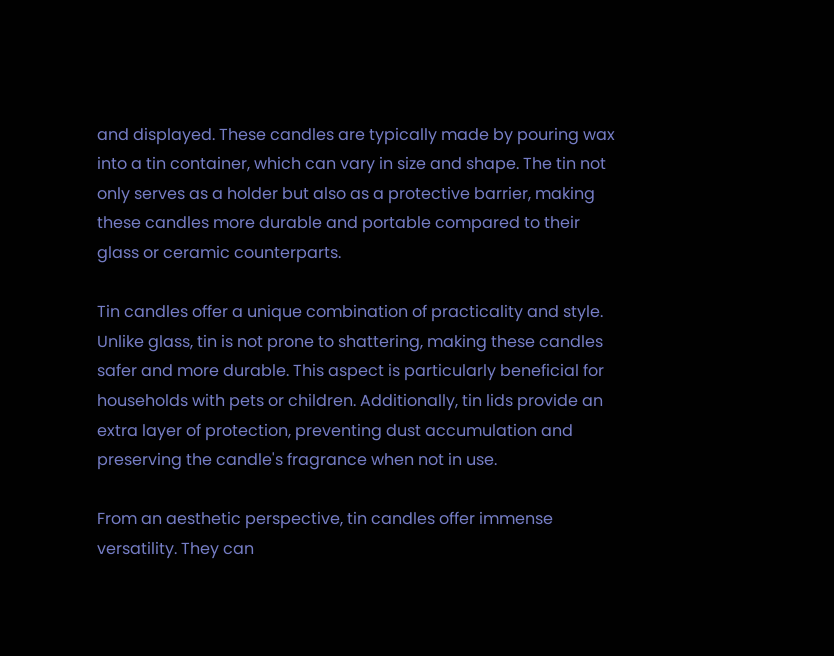and displayed. These candles are typically made by pouring wax into a tin container, which can vary in size and shape. The tin not only serves as a holder but also as a protective barrier, making these candles more durable and portable compared to their glass or ceramic counterparts.

Tin candles offer a unique combination of practicality and style. Unlike glass, tin is not prone to shattering, making these candles safer and more durable. This aspect is particularly beneficial for households with pets or children. Additionally, tin lids provide an extra layer of protection, preventing dust accumulation and preserving the candle's fragrance when not in use.

From an aesthetic perspective, tin candles offer immense versatility. They can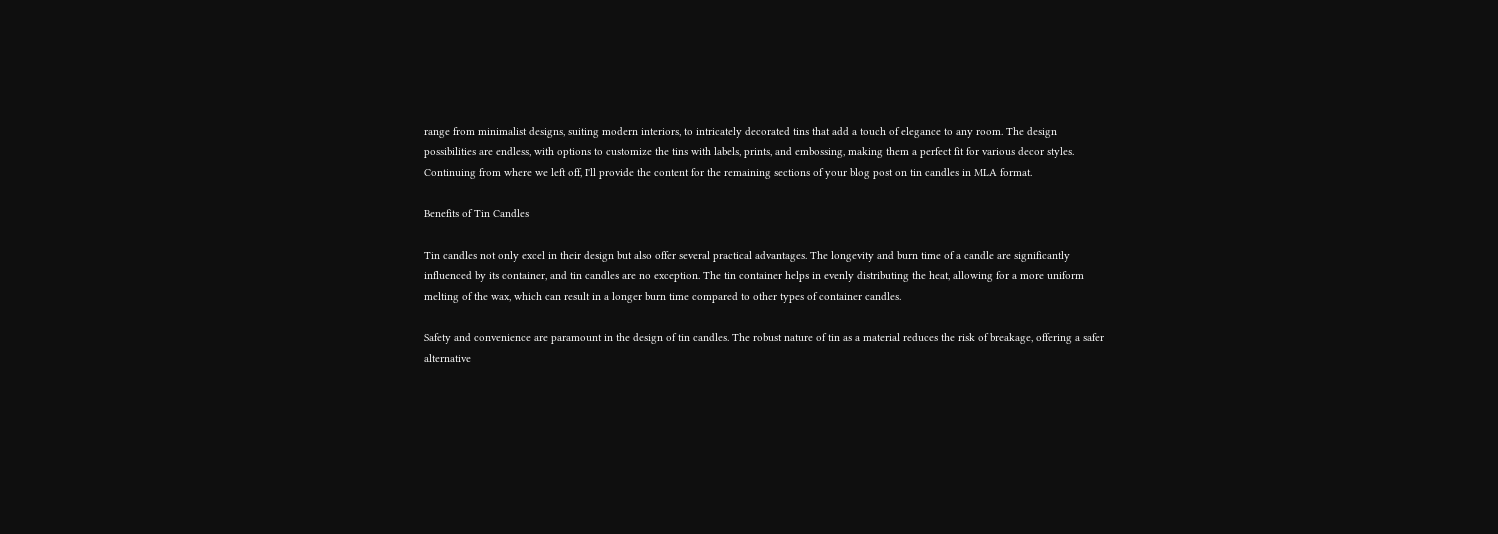range from minimalist designs, suiting modern interiors, to intricately decorated tins that add a touch of elegance to any room. The design possibilities are endless, with options to customize the tins with labels, prints, and embossing, making them a perfect fit for various decor styles.
Continuing from where we left off, I'll provide the content for the remaining sections of your blog post on tin candles in MLA format.

Benefits of Tin Candles

Tin candles not only excel in their design but also offer several practical advantages. The longevity and burn time of a candle are significantly influenced by its container, and tin candles are no exception. The tin container helps in evenly distributing the heat, allowing for a more uniform melting of the wax, which can result in a longer burn time compared to other types of container candles.

Safety and convenience are paramount in the design of tin candles. The robust nature of tin as a material reduces the risk of breakage, offering a safer alternative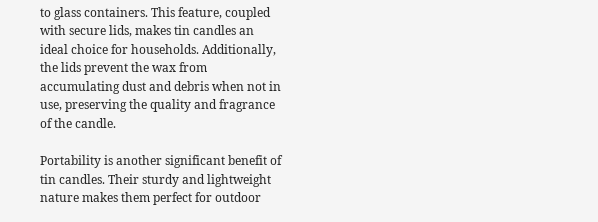to glass containers. This feature, coupled with secure lids, makes tin candles an ideal choice for households. Additionally, the lids prevent the wax from accumulating dust and debris when not in use, preserving the quality and fragrance of the candle.

Portability is another significant benefit of tin candles. Their sturdy and lightweight nature makes them perfect for outdoor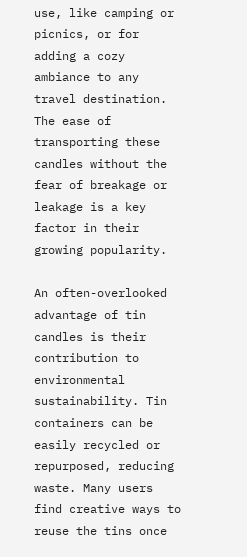use, like camping or picnics, or for adding a cozy ambiance to any travel destination. The ease of transporting these candles without the fear of breakage or leakage is a key factor in their growing popularity.

An often-overlooked advantage of tin candles is their contribution to environmental sustainability. Tin containers can be easily recycled or repurposed, reducing waste. Many users find creative ways to reuse the tins once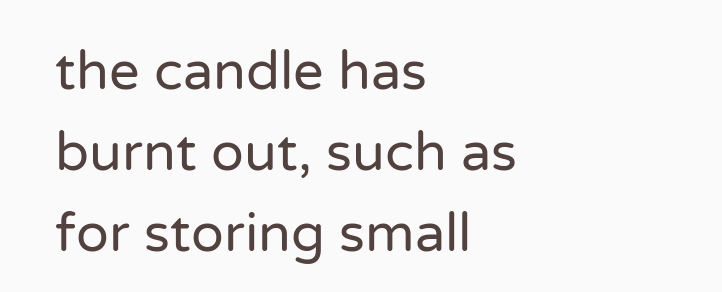the candle has burnt out, such as for storing small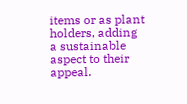items or as plant holders, adding a sustainable aspect to their appeal.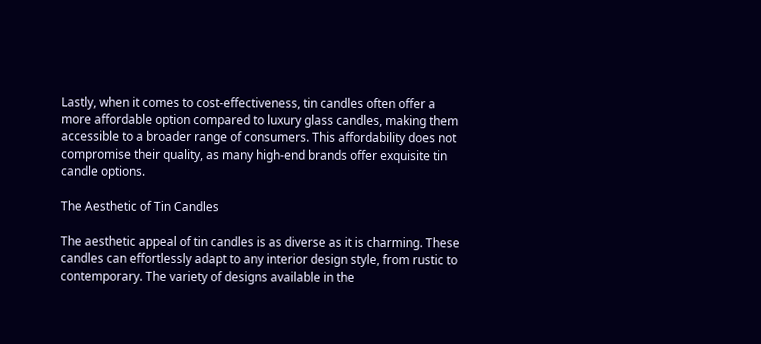Lastly, when it comes to cost-effectiveness, tin candles often offer a more affordable option compared to luxury glass candles, making them accessible to a broader range of consumers. This affordability does not compromise their quality, as many high-end brands offer exquisite tin candle options.

The Aesthetic of Tin Candles

The aesthetic appeal of tin candles is as diverse as it is charming. These candles can effortlessly adapt to any interior design style, from rustic to contemporary. The variety of designs available in the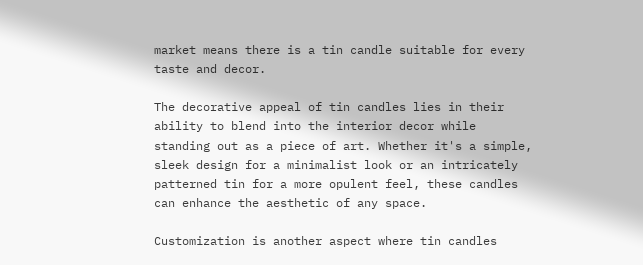market means there is a tin candle suitable for every taste and decor.

The decorative appeal of tin candles lies in their ability to blend into the interior decor while standing out as a piece of art. Whether it's a simple, sleek design for a minimalist look or an intricately patterned tin for a more opulent feel, these candles can enhance the aesthetic of any space.

Customization is another aspect where tin candles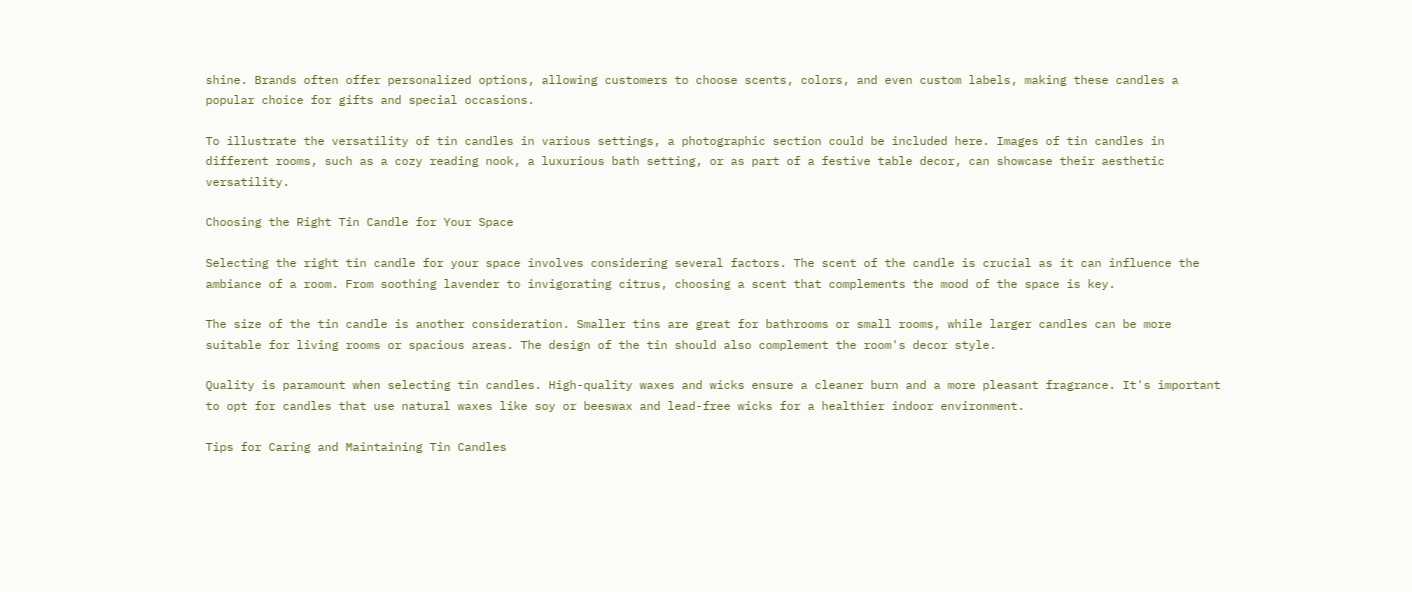shine. Brands often offer personalized options, allowing customers to choose scents, colors, and even custom labels, making these candles a popular choice for gifts and special occasions.

To illustrate the versatility of tin candles in various settings, a photographic section could be included here. Images of tin candles in different rooms, such as a cozy reading nook, a luxurious bath setting, or as part of a festive table decor, can showcase their aesthetic versatility.

Choosing the Right Tin Candle for Your Space

Selecting the right tin candle for your space involves considering several factors. The scent of the candle is crucial as it can influence the ambiance of a room. From soothing lavender to invigorating citrus, choosing a scent that complements the mood of the space is key.

The size of the tin candle is another consideration. Smaller tins are great for bathrooms or small rooms, while larger candles can be more suitable for living rooms or spacious areas. The design of the tin should also complement the room's decor style.

Quality is paramount when selecting tin candles. High-quality waxes and wicks ensure a cleaner burn and a more pleasant fragrance. It's important to opt for candles that use natural waxes like soy or beeswax and lead-free wicks for a healthier indoor environment.

Tips for Caring and Maintaining Tin Candles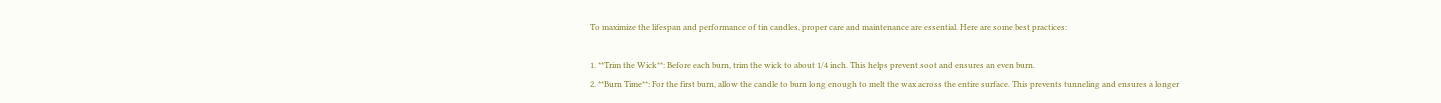To maximize the lifespan and performance of tin candles, proper care and maintenance are essential. Here are some best practices:

1. **Trim the Wick**: Before each burn, trim the wick to about 1/4 inch. This helps prevent soot and ensures an even burn.
2. **Burn Time**: For the first burn, allow the candle to burn long enough to melt the wax across the entire surface. This prevents tunneling and ensures a longer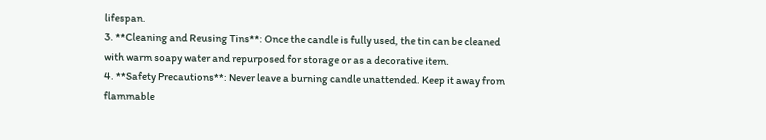lifespan.
3. **Cleaning and Reusing Tins**: Once the candle is fully used, the tin can be cleaned with warm soapy water and repurposed for storage or as a decorative item.
4. **Safety Precautions**: Never leave a burning candle unattended. Keep it away from flammable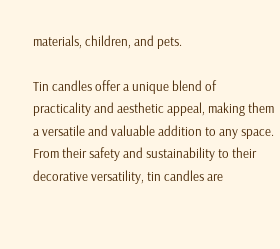materials, children, and pets.

Tin candles offer a unique blend of practicality and aesthetic appeal, making them a versatile and valuable addition to any space. From their safety and sustainability to their decorative versatility, tin candles are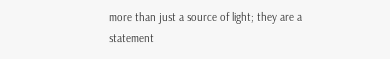more than just a source of light; they are a statement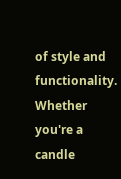of style and functionality. Whether you're a candle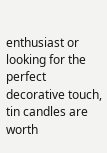enthusiast or looking for the perfect decorative touch, tin candles are worth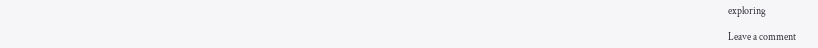exploring

Leave a comment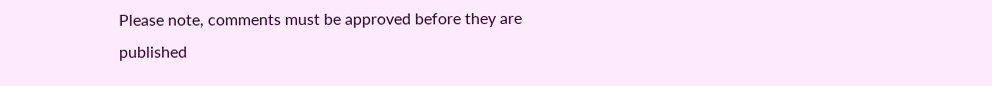Please note, comments must be approved before they are published